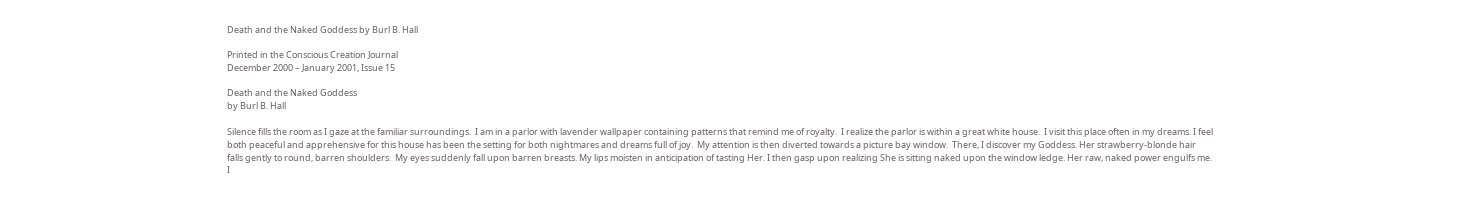Death and the Naked Goddess by Burl B. Hall

Printed in the Conscious Creation Journal
December 2000 – January 2001, Issue 15

Death and the Naked Goddess
by Burl B. Hall

Silence fills the room as I gaze at the familiar surroundings.  I am in a parlor with lavender wallpaper containing patterns that remind me of royalty.  I realize the parlor is within a great white house.  I visit this place often in my dreams. I feel both peaceful and apprehensive for this house has been the setting for both nightmares and dreams full of joy.  My attention is then diverted towards a picture bay window.  There, I discover my Goddess. Her strawberry-blonde hair falls gently to round, barren shoulders.  My eyes suddenly fall upon barren breasts. My lips moisten in anticipation of tasting Her. I then gasp upon realizing She is sitting naked upon the window ledge. Her raw, naked power engulfs me.  I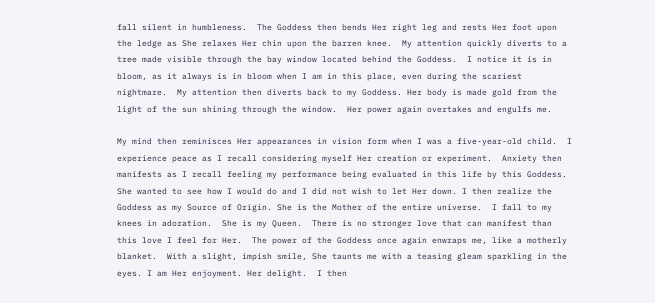fall silent in humbleness.  The Goddess then bends Her right leg and rests Her foot upon the ledge as She relaxes Her chin upon the barren knee.  My attention quickly diverts to a tree made visible through the bay window located behind the Goddess.  I notice it is in bloom, as it always is in bloom when I am in this place, even during the scariest nightmare.  My attention then diverts back to my Goddess. Her body is made gold from the light of the sun shining through the window.  Her power again overtakes and engulfs me.

My mind then reminisces Her appearances in vision form when I was a five-year-old child.  I experience peace as I recall considering myself Her creation or experiment.  Anxiety then manifests as I recall feeling my performance being evaluated in this life by this Goddess.  She wanted to see how I would do and I did not wish to let Her down. I then realize the Goddess as my Source of Origin. She is the Mother of the entire universe.  I fall to my knees in adoration.  She is my Queen.  There is no stronger love that can manifest than this love I feel for Her.  The power of the Goddess once again enwraps me, like a motherly blanket.  With a slight, impish smile, She taunts me with a teasing gleam sparkling in the eyes. I am Her enjoyment. Her delight.  I then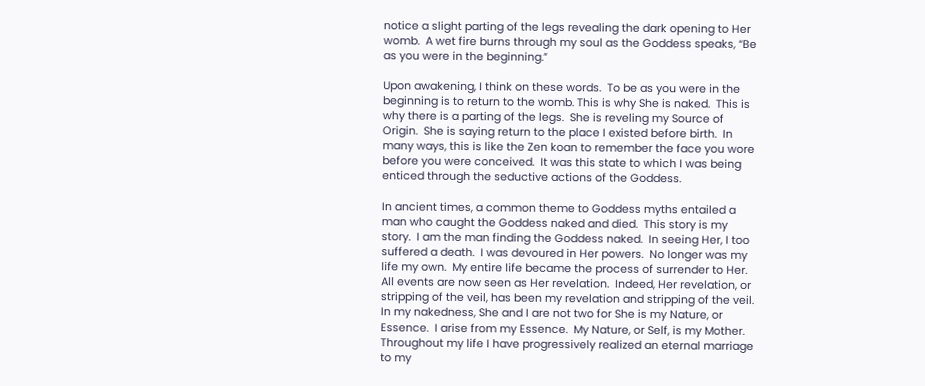notice a slight parting of the legs revealing the dark opening to Her womb.  A wet fire burns through my soul as the Goddess speaks, “Be as you were in the beginning.”

Upon awakening, I think on these words.  To be as you were in the beginning is to return to the womb. This is why She is naked.  This is why there is a parting of the legs.  She is reveling my Source of Origin.  She is saying return to the place I existed before birth.  In many ways, this is like the Zen koan to remember the face you wore before you were conceived.  It was this state to which I was being enticed through the seductive actions of the Goddess.

In ancient times, a common theme to Goddess myths entailed a man who caught the Goddess naked and died.  This story is my story.  I am the man finding the Goddess naked.  In seeing Her, I too suffered a death.  I was devoured in Her powers.  No longer was my life my own.  My entire life became the process of surrender to Her.  All events are now seen as Her revelation.  Indeed, Her revelation, or stripping of the veil, has been my revelation and stripping of the veil.  In my nakedness, She and I are not two for She is my Nature, or Essence.  I arise from my Essence.  My Nature, or Self, is my Mother. Throughout my life I have progressively realized an eternal marriage to my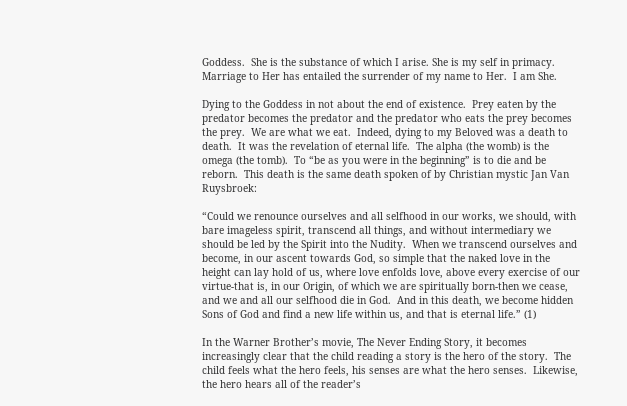Goddess.  She is the substance of which I arise. She is my self in primacy. Marriage to Her has entailed the surrender of my name to Her.  I am She.

Dying to the Goddess in not about the end of existence.  Prey eaten by the predator becomes the predator and the predator who eats the prey becomes the prey.  We are what we eat.  Indeed, dying to my Beloved was a death to death.  It was the revelation of eternal life.  The alpha (the womb) is the omega (the tomb).  To “be as you were in the beginning” is to die and be reborn.  This death is the same death spoken of by Christian mystic Jan Van Ruysbroek:

“Could we renounce ourselves and all selfhood in our works, we should, with bare imageless spirit, transcend all things, and without intermediary we should be led by the Spirit into the Nudity.  When we transcend ourselves and become, in our ascent towards God, so simple that the naked love in the height can lay hold of us, where love enfolds love, above every exercise of our virtue-that is, in our Origin, of which we are spiritually born-then we cease, and we and all our selfhood die in God.  And in this death, we become hidden Sons of God and find a new life within us, and that is eternal life.” (1)

In the Warner Brother’s movie, The Never Ending Story, it becomes increasingly clear that the child reading a story is the hero of the story.  The child feels what the hero feels, his senses are what the hero senses.  Likewise, the hero hears all of the reader’s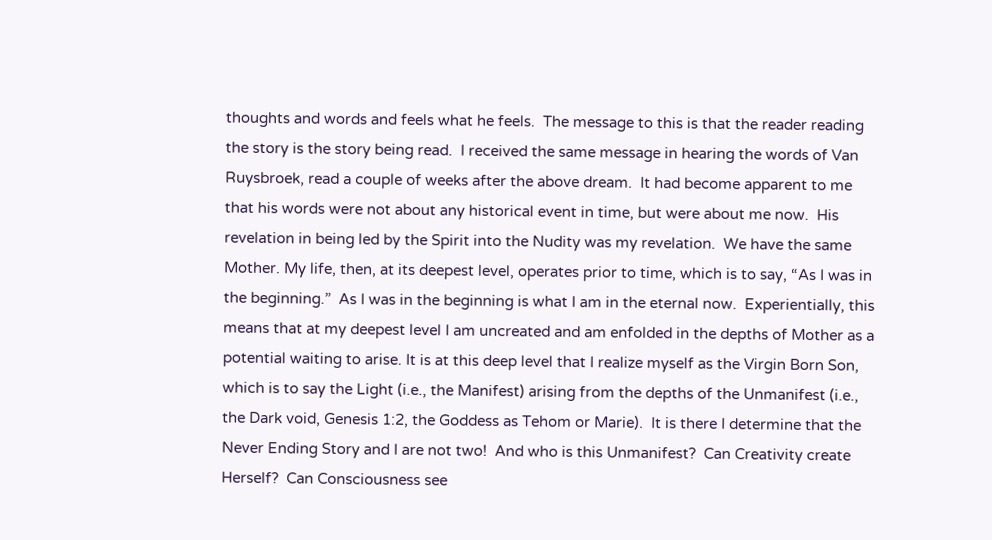thoughts and words and feels what he feels.  The message to this is that the reader reading the story is the story being read.  I received the same message in hearing the words of Van Ruysbroek, read a couple of weeks after the above dream.  It had become apparent to me that his words were not about any historical event in time, but were about me now.  His revelation in being led by the Spirit into the Nudity was my revelation.  We have the same Mother. My life, then, at its deepest level, operates prior to time, which is to say, “As I was in the beginning.”  As I was in the beginning is what I am in the eternal now.  Experientially, this means that at my deepest level I am uncreated and am enfolded in the depths of Mother as a potential waiting to arise. It is at this deep level that I realize myself as the Virgin Born Son, which is to say the Light (i.e., the Manifest) arising from the depths of the Unmanifest (i.e., the Dark void, Genesis 1:2, the Goddess as Tehom or Marie).  It is there I determine that the Never Ending Story and I are not two!  And who is this Unmanifest?  Can Creativity create Herself?  Can Consciousness see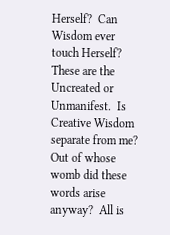Herself?  Can Wisdom ever touch Herself?  These are the Uncreated or Unmanifest.  Is Creative Wisdom separate from me?  Out of whose womb did these words arise anyway?  All is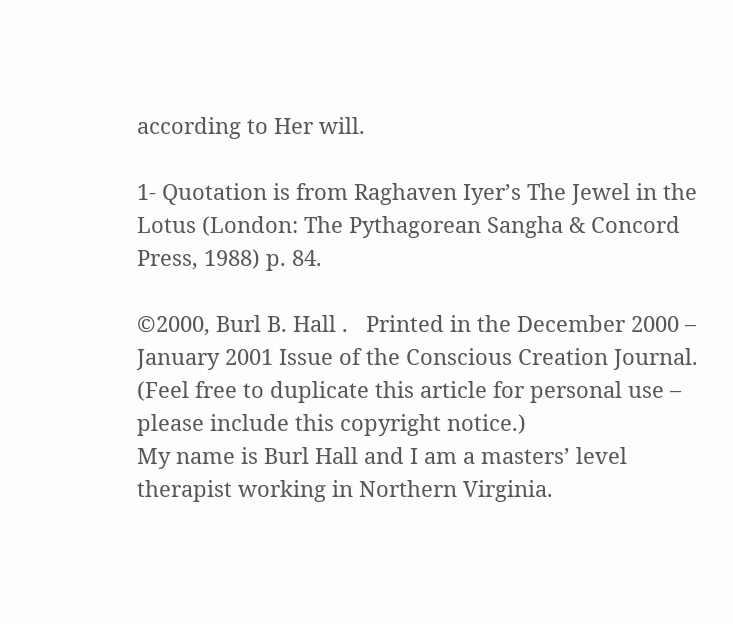according to Her will.

1- Quotation is from Raghaven Iyer’s The Jewel in the Lotus (London: The Pythagorean Sangha & Concord Press, 1988) p. 84.

©2000, Burl B. Hall .   Printed in the December 2000 – January 2001 Issue of the Conscious Creation Journal. (Feel free to duplicate this article for personal use – please include this copyright notice.)
My name is Burl Hall and I am a masters’ level therapist working in Northern Virginia.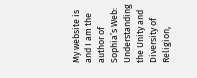My website is and I am the author of Sophia’s Web: Understanding the Unity and Diversity of Religion,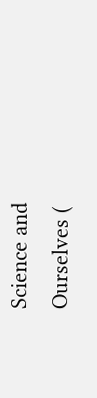Science and Ourselves (